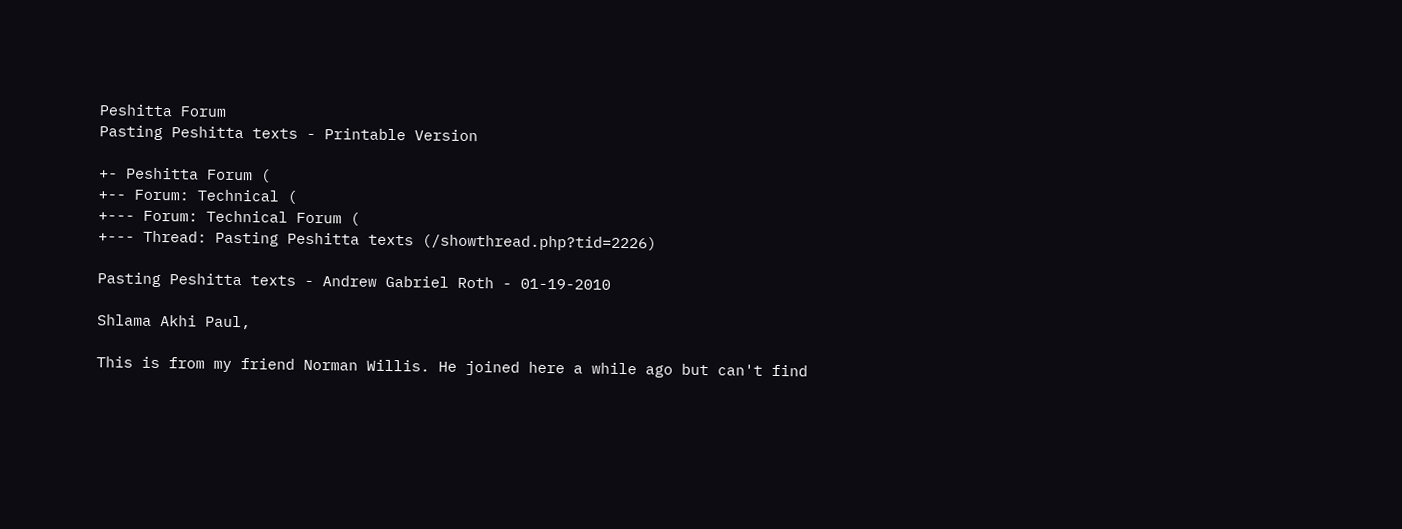Peshitta Forum
Pasting Peshitta texts - Printable Version

+- Peshitta Forum (
+-- Forum: Technical (
+--- Forum: Technical Forum (
+--- Thread: Pasting Peshitta texts (/showthread.php?tid=2226)

Pasting Peshitta texts - Andrew Gabriel Roth - 01-19-2010

Shlama Akhi Paul,

This is from my friend Norman Willis. He joined here a while ago but can't find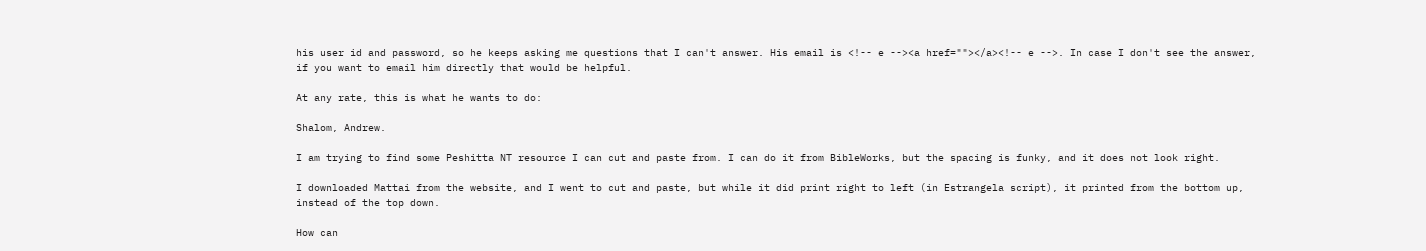his user id and password, so he keeps asking me questions that I can't answer. His email is <!-- e --><a href=""></a><!-- e -->. In case I don't see the answer, if you want to email him directly that would be helpful.

At any rate, this is what he wants to do:

Shalom, Andrew.

I am trying to find some Peshitta NT resource I can cut and paste from. I can do it from BibleWorks, but the spacing is funky, and it does not look right.

I downloaded Mattai from the website, and I went to cut and paste, but while it did print right to left (in Estrangela script), it printed from the bottom up, instead of the top down.

How can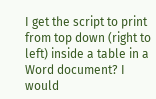I get the script to print from top down (right to left) inside a table in a Word document? I would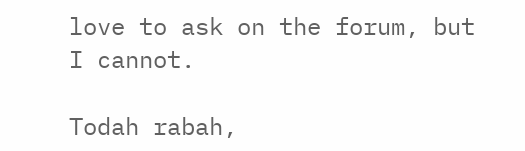love to ask on the forum, but I cannot.

Todah rabah,